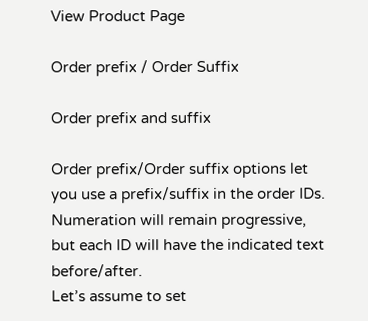View Product Page

Order prefix / Order Suffix

Order prefix and suffix

Order prefix/Order suffix options let you use a prefix/suffix in the order IDs. Numeration will remain progressive, but each ID will have the indicated text before/after.
Let’s assume to set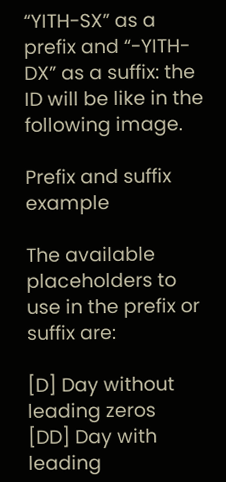“YITH-SX” as a prefix and “-YITH-DX” as a suffix: the ID will be like in the following image.

Prefix and suffix example

The available placeholders to use in the prefix or suffix are:

[D] Day without leading zeros
[DD] Day with leading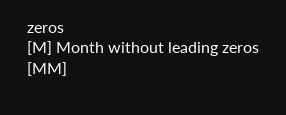zeros
[M] Month without leading zeros
[MM]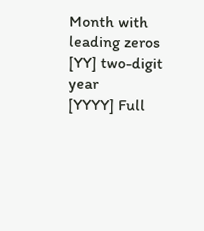Month with leading zeros
[YY] two-digit year
[YYYY] Full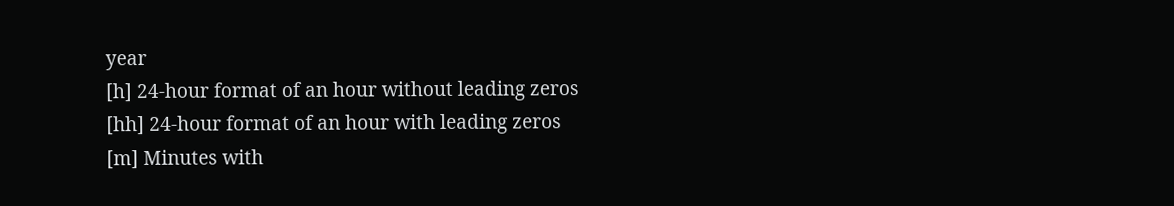year
[h] 24-hour format of an hour without leading zeros
[hh] 24-hour format of an hour with leading zeros
[m] Minutes with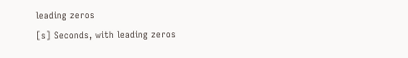leading zeros
[s] Seconds, with leading zeros